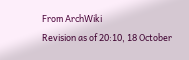From ArchWiki
Revision as of 20:10, 18 October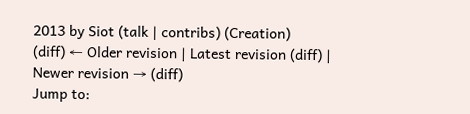2013 by Siot (talk | contribs) (Creation)
(diff) ← Older revision | Latest revision (diff) | Newer revision → (diff)
Jump to: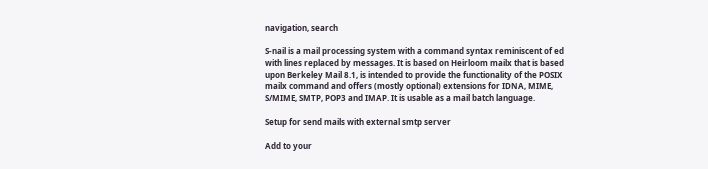navigation, search

S-nail is a mail processing system with a command syntax reminiscent of ed with lines replaced by messages. It is based on Heirloom mailx that is based upon Berkeley Mail 8.1, is intended to provide the functionality of the POSIX mailx command and offers (mostly optional) extensions for IDNA, MIME, S/MIME, SMTP, POP3 and IMAP. It is usable as a mail batch language.

Setup for send mails with external smtp server

Add to your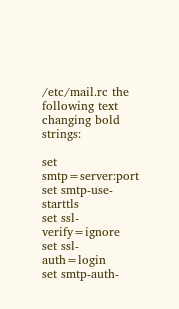/etc/mail.rc the following text changing bold strings:

set smtp=server:port
set smtp-use-starttls
set ssl-verify=ignore
set ssl-auth=login
set smtp-auth-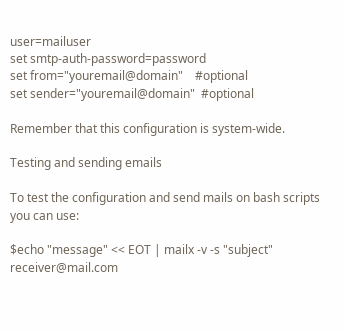user=mailuser
set smtp-auth-password=password
set from="youremail@domain"    #optional
set sender="youremail@domain"  #optional

Remember that this configuration is system-wide.

Testing and sending emails

To test the configuration and send mails on bash scripts you can use:

$echo "message" << EOT | mailx -v -s "subject" receiver@mail.com